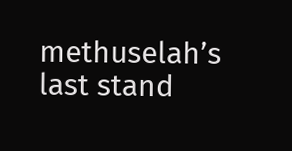methuselah’s last stand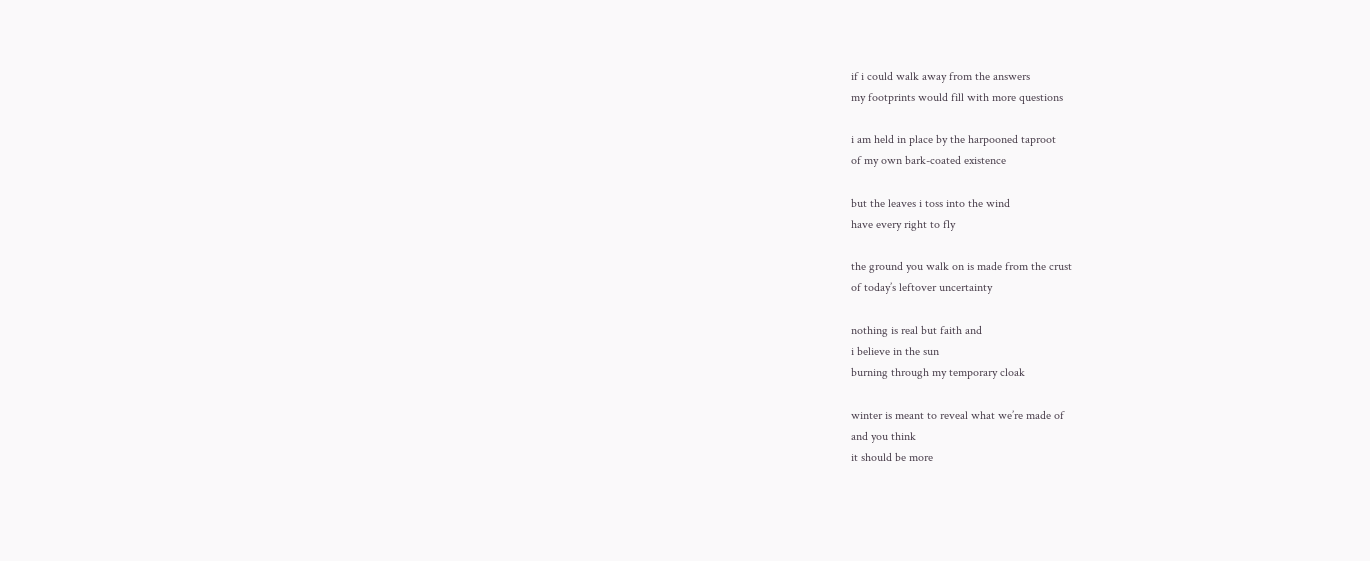if i could walk away from the answers
my footprints would fill with more questions

i am held in place by the harpooned taproot
of my own bark-coated existence

but the leaves i toss into the wind
have every right to fly

the ground you walk on is made from the crust
of today’s leftover uncertainty

nothing is real but faith and
i believe in the sun
burning through my temporary cloak

winter is meant to reveal what we’re made of
and you think
it should be more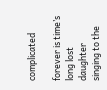complicated

forever is time’s long lost daughter
singing to the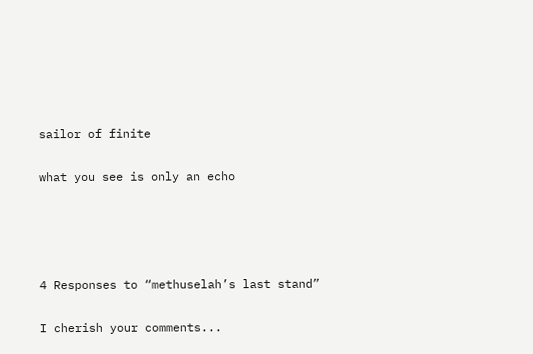sailor of finite

what you see is only an echo




4 Responses to “methuselah’s last stand”

I cherish your comments...